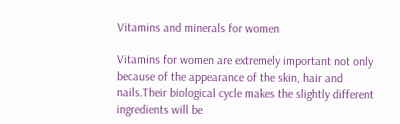Vitamins and minerals for women

Vitamins for women are extremely important not only because of the appearance of the skin, hair and nails.Their biological cycle makes the slightly different ingredients will be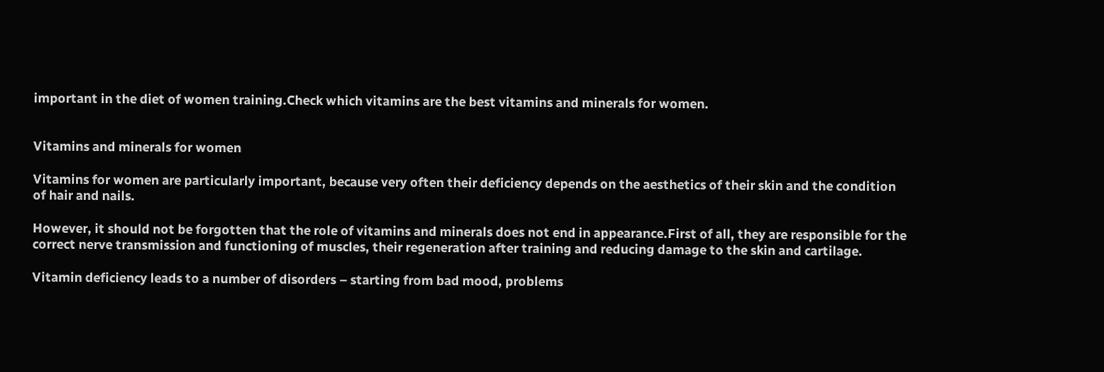important in the diet of women training.Check which vitamins are the best vitamins and minerals for women.


Vitamins and minerals for women

Vitamins for women are particularly important, because very often their deficiency depends on the aesthetics of their skin and the condition of hair and nails.

However, it should not be forgotten that the role of vitamins and minerals does not end in appearance.First of all, they are responsible for the correct nerve transmission and functioning of muscles, their regeneration after training and reducing damage to the skin and cartilage.

Vitamin deficiency leads to a number of disorders – starting from bad mood, problems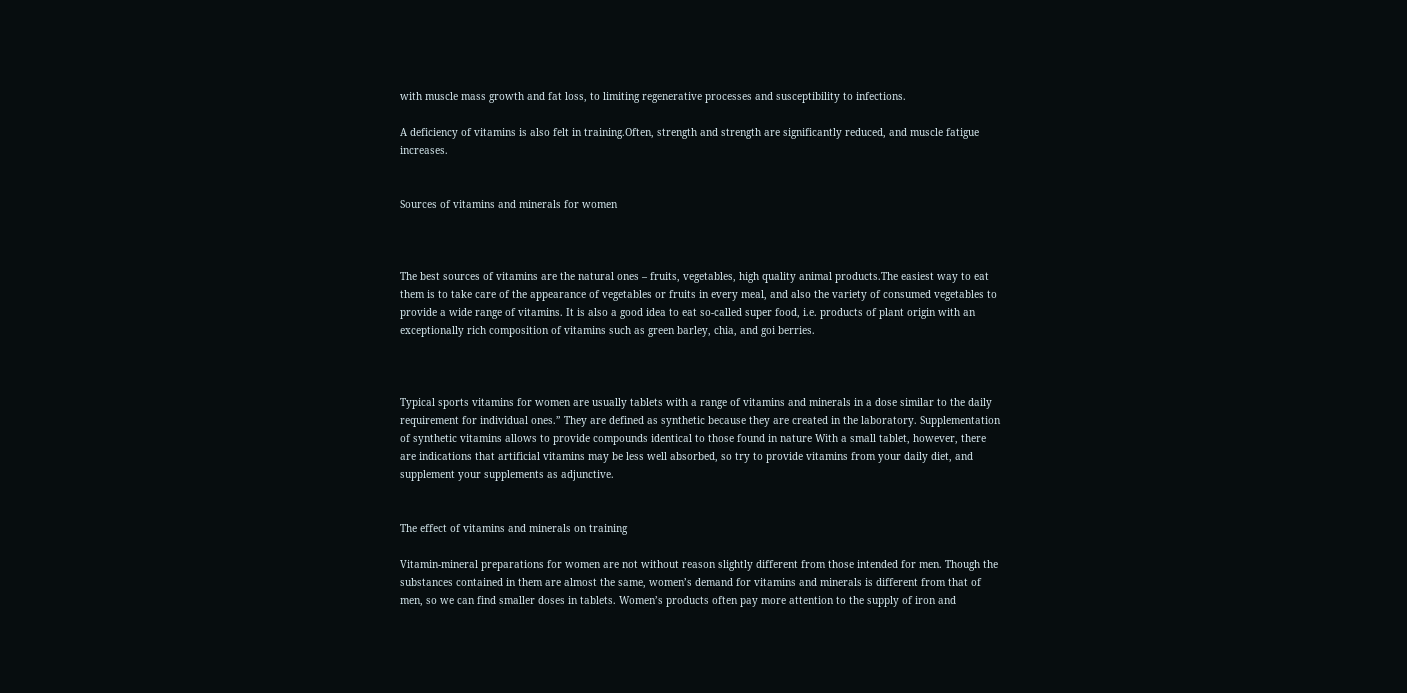with muscle mass growth and fat loss, to limiting regenerative processes and susceptibility to infections.

A deficiency of vitamins is also felt in training.Often, strength and strength are significantly reduced, and muscle fatigue increases.


Sources of vitamins and minerals for women



The best sources of vitamins are the natural ones – fruits, vegetables, high quality animal products.The easiest way to eat them is to take care of the appearance of vegetables or fruits in every meal, and also the variety of consumed vegetables to provide a wide range of vitamins. It is also a good idea to eat so-called super food, i.e. products of plant origin with an exceptionally rich composition of vitamins such as green barley, chia, and goi berries.



Typical sports vitamins for women are usually tablets with a range of vitamins and minerals in a dose similar to the daily requirement for individual ones.” They are defined as synthetic because they are created in the laboratory. Supplementation of synthetic vitamins allows to provide compounds identical to those found in nature With a small tablet, however, there are indications that artificial vitamins may be less well absorbed, so try to provide vitamins from your daily diet, and supplement your supplements as adjunctive.


The effect of vitamins and minerals on training

Vitamin-mineral preparations for women are not without reason slightly different from those intended for men. Though the substances contained in them are almost the same, women’s demand for vitamins and minerals is different from that of men, so we can find smaller doses in tablets. Women’s products often pay more attention to the supply of iron and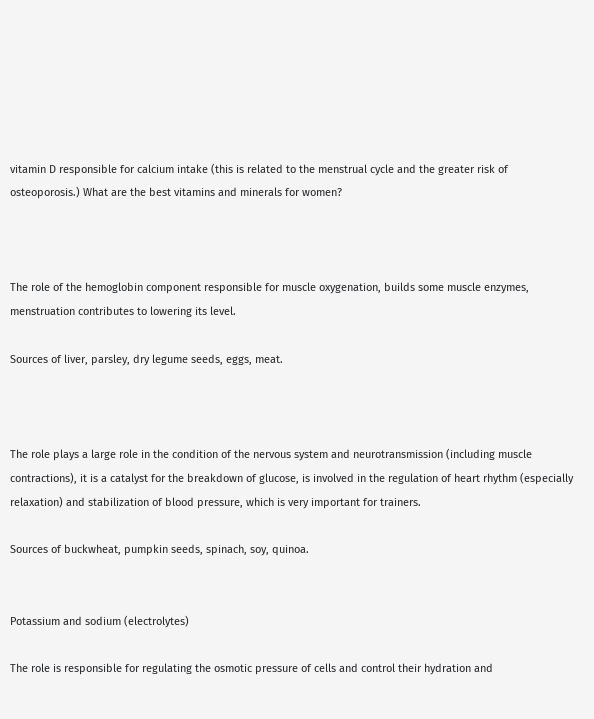vitamin D responsible for calcium intake (this is related to the menstrual cycle and the greater risk of osteoporosis.) What are the best vitamins and minerals for women?



The role of the hemoglobin component responsible for muscle oxygenation, builds some muscle enzymes, menstruation contributes to lowering its level.

Sources of liver, parsley, dry legume seeds, eggs, meat.



The role plays a large role in the condition of the nervous system and neurotransmission (including muscle contractions), it is a catalyst for the breakdown of glucose, is involved in the regulation of heart rhythm (especially relaxation) and stabilization of blood pressure, which is very important for trainers.

Sources of buckwheat, pumpkin seeds, spinach, soy, quinoa.


Potassium and sodium (electrolytes)

The role is responsible for regulating the osmotic pressure of cells and control their hydration and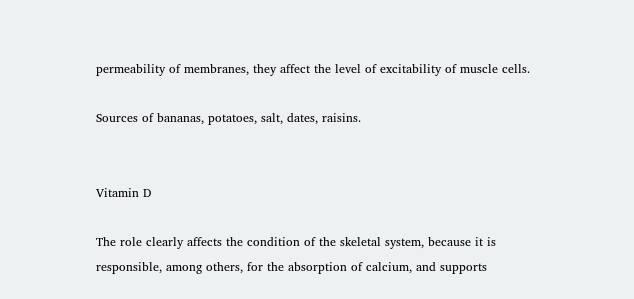permeability of membranes, they affect the level of excitability of muscle cells.

Sources of bananas, potatoes, salt, dates, raisins.


Vitamin D

The role clearly affects the condition of the skeletal system, because it is responsible, among others, for the absorption of calcium, and supports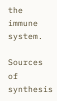the immune system.

Sources of synthesis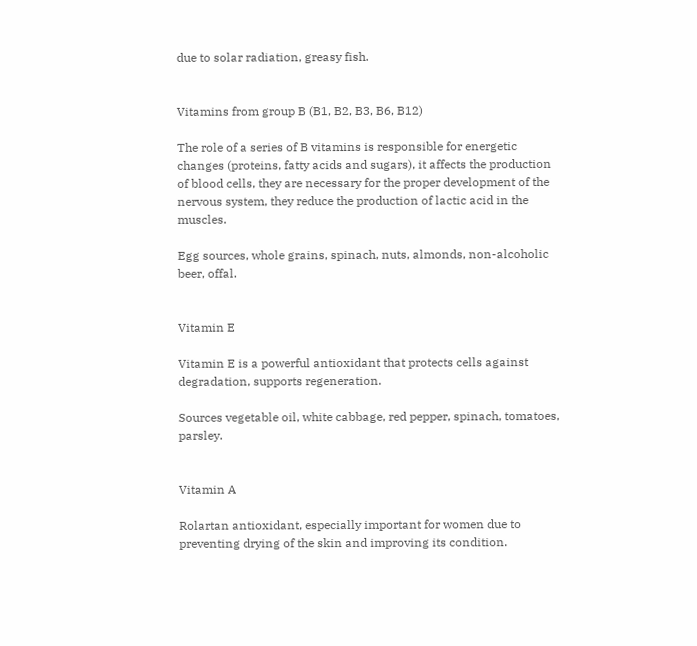due to solar radiation, greasy fish.


Vitamins from group B (B1, B2, B3, B6, B12)

The role of a series of B vitamins is responsible for energetic changes (proteins, fatty acids and sugars), it affects the production of blood cells, they are necessary for the proper development of the nervous system, they reduce the production of lactic acid in the muscles.

Egg sources, whole grains, spinach, nuts, almonds, non-alcoholic beer, offal.


Vitamin E

Vitamin E is a powerful antioxidant that protects cells against degradation, supports regeneration.

Sources vegetable oil, white cabbage, red pepper, spinach, tomatoes, parsley.


Vitamin A

Rolartan antioxidant, especially important for women due to preventing drying of the skin and improving its condition.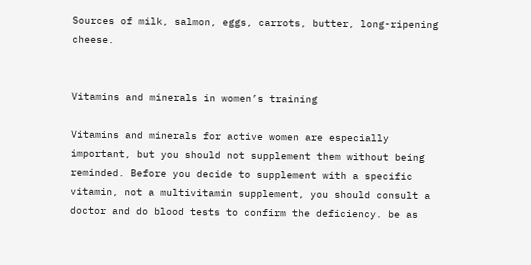Sources of milk, salmon, eggs, carrots, butter, long-ripening cheese.


Vitamins and minerals in women’s training

Vitamins and minerals for active women are especially important, but you should not supplement them without being reminded. Before you decide to supplement with a specific vitamin, not a multivitamin supplement, you should consult a doctor and do blood tests to confirm the deficiency. be as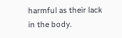harmful as their lack in the body.